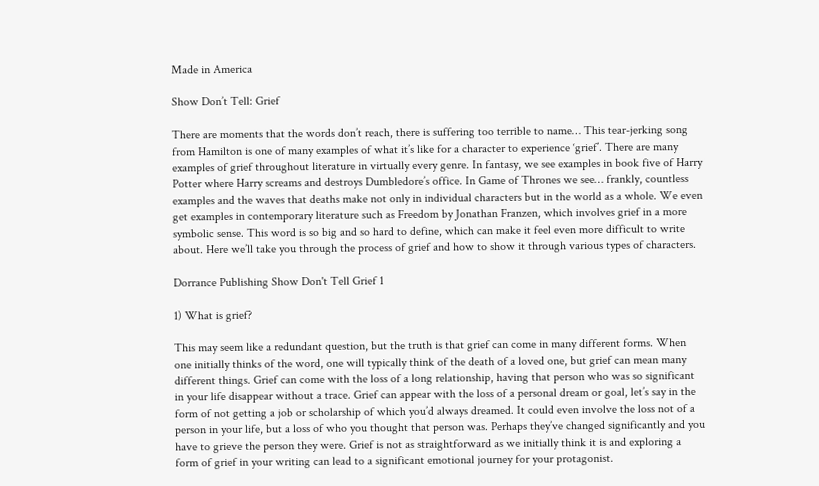Made in America

Show Don’t Tell: Grief

There are moments that the words don’t reach, there is suffering too terrible to name… This tear-jerking song from Hamilton is one of many examples of what it’s like for a character to experience ‘grief’. There are many examples of grief throughout literature in virtually every genre. In fantasy, we see examples in book five of Harry Potter where Harry screams and destroys Dumbledore’s office. In Game of Thrones we see… frankly, countless examples and the waves that deaths make not only in individual characters but in the world as a whole. We even get examples in contemporary literature such as Freedom by Jonathan Franzen, which involves grief in a more symbolic sense. This word is so big and so hard to define, which can make it feel even more difficult to write about. Here we’ll take you through the process of grief and how to show it through various types of characters.

Dorrance Publishing Show Don't Tell Grief 1

1) What is grief?

This may seem like a redundant question, but the truth is that grief can come in many different forms. When one initially thinks of the word, one will typically think of the death of a loved one, but grief can mean many different things. Grief can come with the loss of a long relationship, having that person who was so significant in your life disappear without a trace. Grief can appear with the loss of a personal dream or goal, let’s say in the form of not getting a job or scholarship of which you’d always dreamed. It could even involve the loss not of a person in your life, but a loss of who you thought that person was. Perhaps they’ve changed significantly and you have to grieve the person they were. Grief is not as straightforward as we initially think it is and exploring a form of grief in your writing can lead to a significant emotional journey for your protagonist.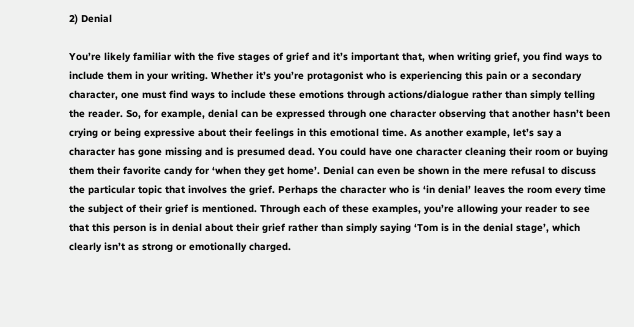2) Denial

You’re likely familiar with the five stages of grief and it’s important that, when writing grief, you find ways to include them in your writing. Whether it’s you’re protagonist who is experiencing this pain or a secondary character, one must find ways to include these emotions through actions/dialogue rather than simply telling the reader. So, for example, denial can be expressed through one character observing that another hasn’t been crying or being expressive about their feelings in this emotional time. As another example, let’s say a character has gone missing and is presumed dead. You could have one character cleaning their room or buying them their favorite candy for ‘when they get home’. Denial can even be shown in the mere refusal to discuss the particular topic that involves the grief. Perhaps the character who is ‘in denial’ leaves the room every time the subject of their grief is mentioned. Through each of these examples, you’re allowing your reader to see that this person is in denial about their grief rather than simply saying ‘Tom is in the denial stage’, which clearly isn’t as strong or emotionally charged.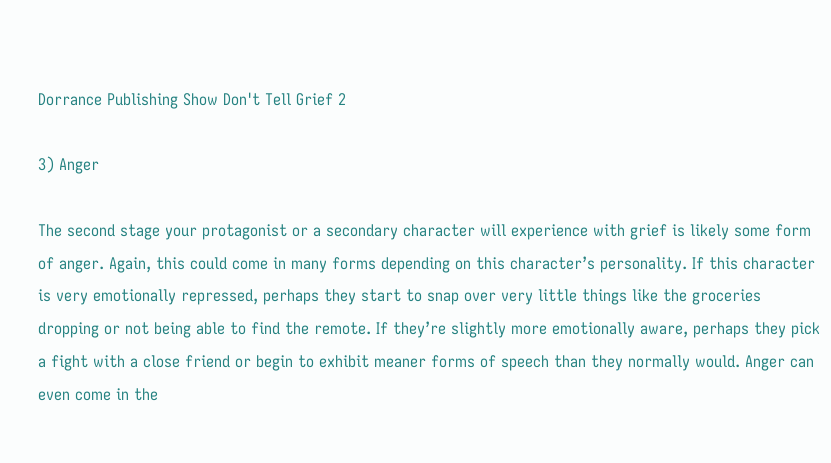Dorrance Publishing Show Don't Tell Grief 2

3) Anger

The second stage your protagonist or a secondary character will experience with grief is likely some form of anger. Again, this could come in many forms depending on this character’s personality. If this character is very emotionally repressed, perhaps they start to snap over very little things like the groceries dropping or not being able to find the remote. If they’re slightly more emotionally aware, perhaps they pick a fight with a close friend or begin to exhibit meaner forms of speech than they normally would. Anger can even come in the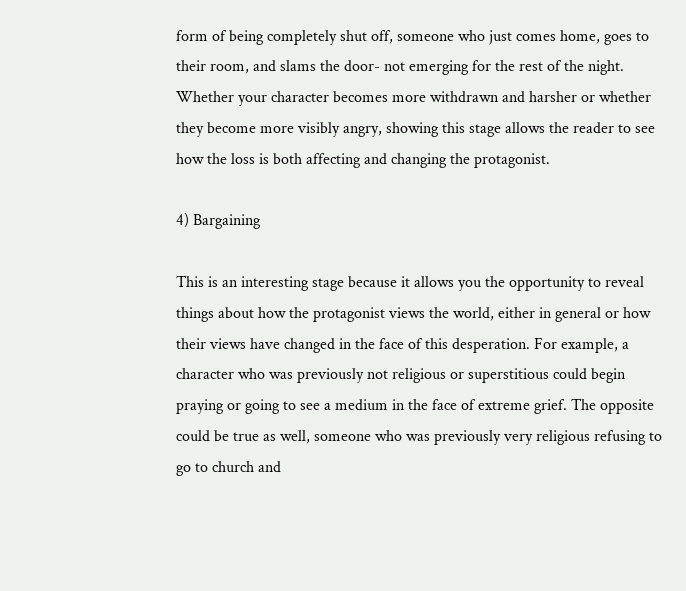form of being completely shut off, someone who just comes home, goes to their room, and slams the door- not emerging for the rest of the night. Whether your character becomes more withdrawn and harsher or whether they become more visibly angry, showing this stage allows the reader to see how the loss is both affecting and changing the protagonist.

4) Bargaining

This is an interesting stage because it allows you the opportunity to reveal things about how the protagonist views the world, either in general or how their views have changed in the face of this desperation. For example, a character who was previously not religious or superstitious could begin praying or going to see a medium in the face of extreme grief. The opposite could be true as well, someone who was previously very religious refusing to go to church and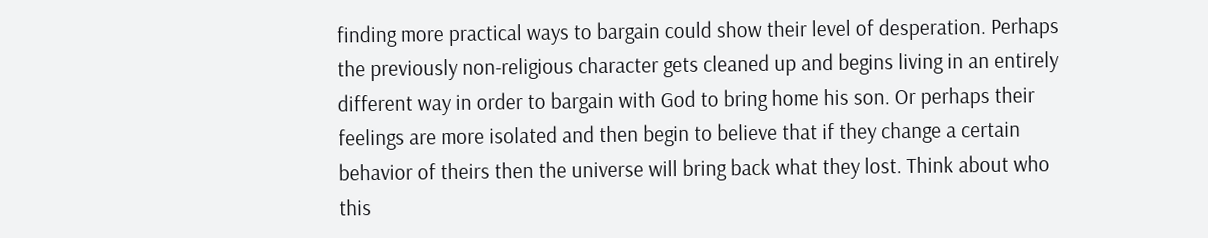finding more practical ways to bargain could show their level of desperation. Perhaps the previously non-religious character gets cleaned up and begins living in an entirely different way in order to bargain with God to bring home his son. Or perhaps their feelings are more isolated and then begin to believe that if they change a certain behavior of theirs then the universe will bring back what they lost. Think about who this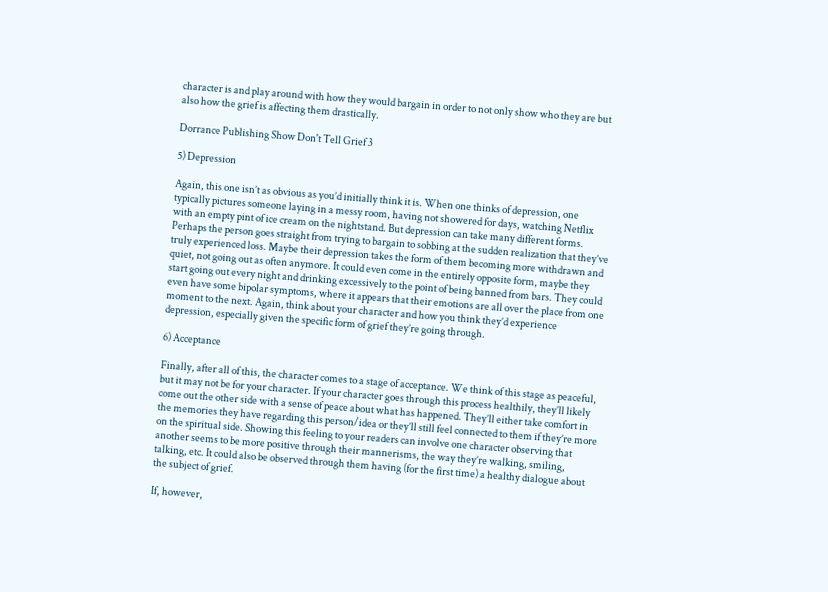character is and play around with how they would bargain in order to not only show who they are but also how the grief is affecting them drastically.

Dorrance Publishing Show Don't Tell Grief 3

5) Depression

Again, this one isn’t as obvious as you’d initially think it is. When one thinks of depression, one typically pictures someone laying in a messy room, having not showered for days, watching Netflix with an empty pint of ice cream on the nightstand. But depression can take many different forms. Perhaps the person goes straight from trying to bargain to sobbing at the sudden realization that they’ve truly experienced loss. Maybe their depression takes the form of them becoming more withdrawn and quiet, not going out as often anymore. It could even come in the entirely opposite form, maybe they start going out every night and drinking excessively to the point of being banned from bars. They could even have some bipolar symptoms, where it appears that their emotions are all over the place from one moment to the next. Again, think about your character and how you think they’d experience depression, especially given the specific form of grief they’re going through.

6) Acceptance

Finally, after all of this, the character comes to a stage of acceptance. We think of this stage as peaceful, but it may not be for your character. If your character goes through this process healthily, they’ll likely come out the other side with a sense of peace about what has happened. They’ll either take comfort in the memories they have regarding this person/idea or they’ll still feel connected to them if they’re more on the spiritual side. Showing this feeling to your readers can involve one character observing that another seems to be more positive through their mannerisms, the way they’re walking, smiling, talking, etc. It could also be observed through them having (for the first time) a healthy dialogue about the subject of grief.

If, however,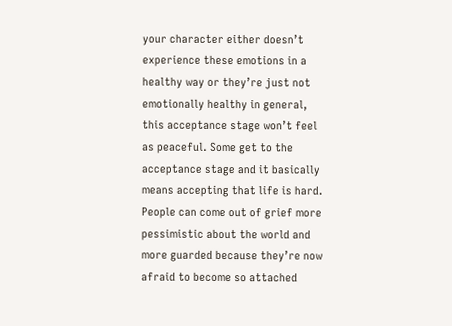your character either doesn’t experience these emotions in a healthy way or they’re just not emotionally healthy in general, this acceptance stage won’t feel as peaceful. Some get to the acceptance stage and it basically means accepting that life is hard. People can come out of grief more pessimistic about the world and more guarded because they’re now afraid to become so attached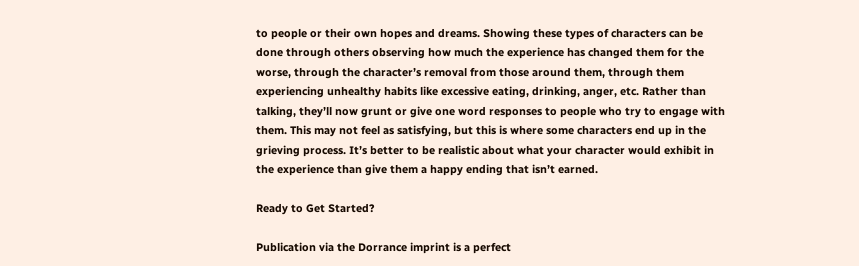to people or their own hopes and dreams. Showing these types of characters can be done through others observing how much the experience has changed them for the worse, through the character’s removal from those around them, through them experiencing unhealthy habits like excessive eating, drinking, anger, etc. Rather than talking, they’ll now grunt or give one word responses to people who try to engage with them. This may not feel as satisfying, but this is where some characters end up in the grieving process. It’s better to be realistic about what your character would exhibit in the experience than give them a happy ending that isn’t earned.

Ready to Get Started?

Publication via the Dorrance imprint is a perfect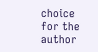choice for the author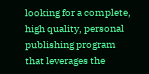looking for a complete, high quality, personal publishing program that leverages the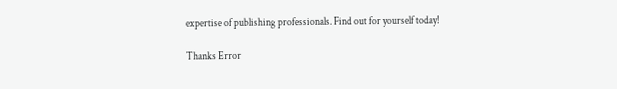expertise of publishing professionals. Find out for yourself today!

Thanks Error